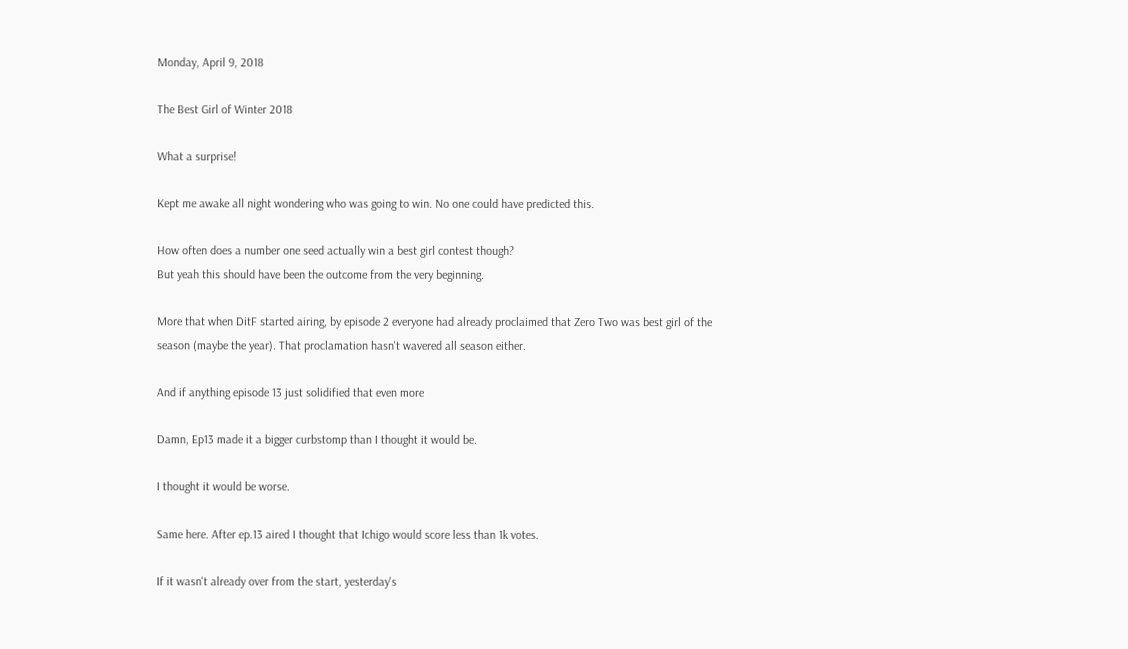Monday, April 9, 2018

The Best Girl of Winter 2018

What a surprise!

Kept me awake all night wondering who was going to win. No one could have predicted this.

How often does a number one seed actually win a best girl contest though?
But yeah this should have been the outcome from the very beginning.

More that when DitF started airing, by episode 2 everyone had already proclaimed that Zero Two was best girl of the season (maybe the year). That proclamation hasn't wavered all season either.

And if anything episode 13 just solidified that even more

Damn, Ep13 made it a bigger curbstomp than I thought it would be.

I thought it would be worse.

Same here. After ep.13 aired I thought that Ichigo would score less than 1k votes.

If it wasn't already over from the start, yesterday's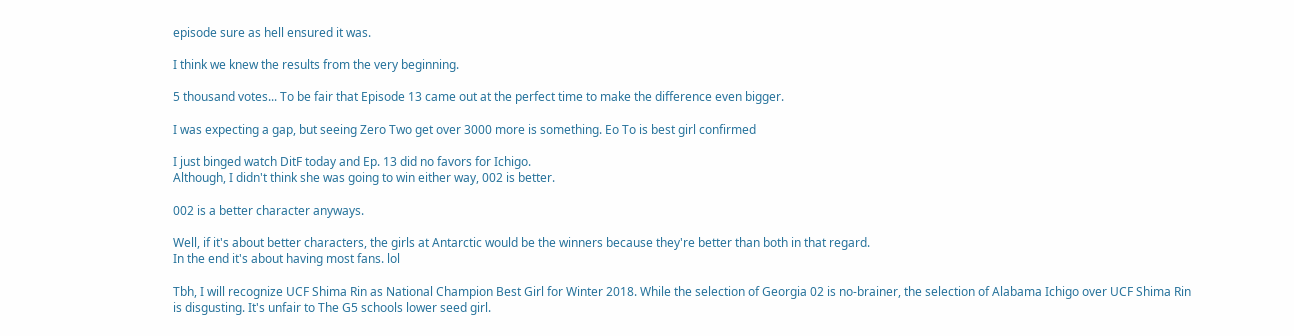episode sure as hell ensured it was.

I think we knew the results from the very beginning.

5 thousand votes... To be fair that Episode 13 came out at the perfect time to make the difference even bigger.

I was expecting a gap, but seeing Zero Two get over 3000 more is something. Eo To is best girl confirmed

I just binged watch DitF today and Ep. 13 did no favors for Ichigo.
Although, I didn't think she was going to win either way, 002 is better.

002 is a better character anyways.

Well, if it's about better characters, the girls at Antarctic would be the winners because they're better than both in that regard.
In the end it's about having most fans. lol

Tbh, I will recognize UCF Shima Rin as National Champion Best Girl for Winter 2018. While the selection of Georgia 02 is no-brainer, the selection of Alabama Ichigo over UCF Shima Rin is disgusting. It's unfair to The G5 schools lower seed girl.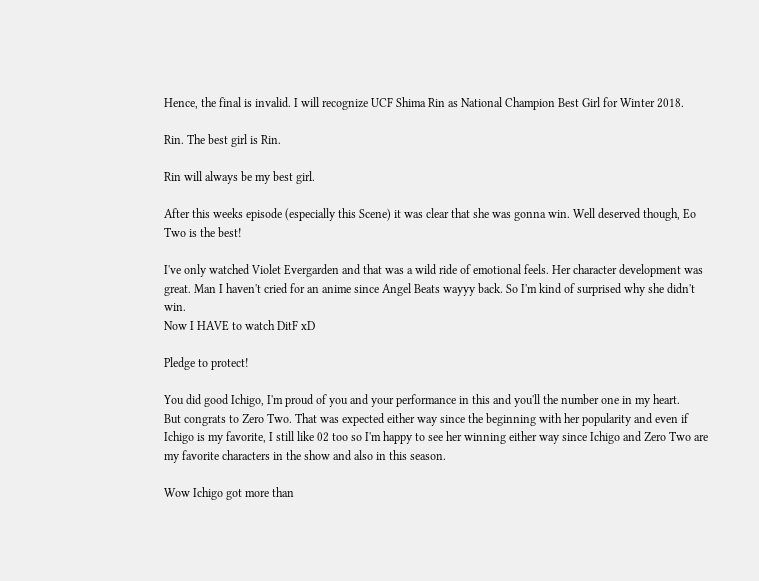Hence, the final is invalid. I will recognize UCF Shima Rin as National Champion Best Girl for Winter 2018.

Rin. The best girl is Rin.

Rin will always be my best girl.

After this weeks episode (especially this Scene) it was clear that she was gonna win. Well deserved though, Eo Two is the best!

I've only watched Violet Evergarden and that was a wild ride of emotional feels. Her character development was great. Man I haven't cried for an anime since Angel Beats wayyy back. So I'm kind of surprised why she didn't win.
Now I HAVE to watch DitF xD

Pledge to protect!

You did good Ichigo, I'm proud of you and your performance in this and you'll the number one in my heart.
But congrats to Zero Two. That was expected either way since the beginning with her popularity and even if Ichigo is my favorite, I still like 02 too so I'm happy to see her winning either way since Ichigo and Zero Two are my favorite characters in the show and also in this season.

Wow Ichigo got more than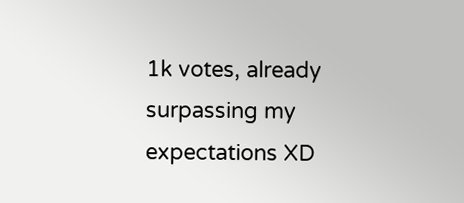1k votes, already surpassing my expectations XD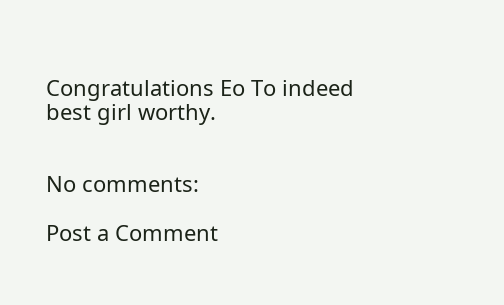Congratulations Eo To indeed best girl worthy.


No comments:

Post a Comment